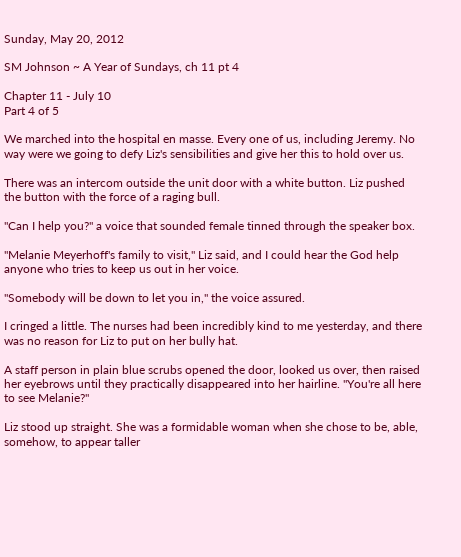Sunday, May 20, 2012

SM Johnson ~ A Year of Sundays, ch 11 pt 4

Chapter 11 - July 10
Part 4 of 5

We marched into the hospital en masse. Every one of us, including Jeremy. No way were we going to defy Liz's sensibilities and give her this to hold over us.

There was an intercom outside the unit door with a white button. Liz pushed the button with the force of a raging bull.

"Can I help you?" a voice that sounded female tinned through the speaker box.

"Melanie Meyerhoff's family to visit," Liz said, and I could hear the God help anyone who tries to keep us out in her voice.

"Somebody will be down to let you in," the voice assured.

I cringed a little. The nurses had been incredibly kind to me yesterday, and there was no reason for Liz to put on her bully hat.

A staff person in plain blue scrubs opened the door, looked us over, then raised her eyebrows until they practically disappeared into her hairline. "You're all here to see Melanie?"

Liz stood up straight. She was a formidable woman when she chose to be, able, somehow, to appear taller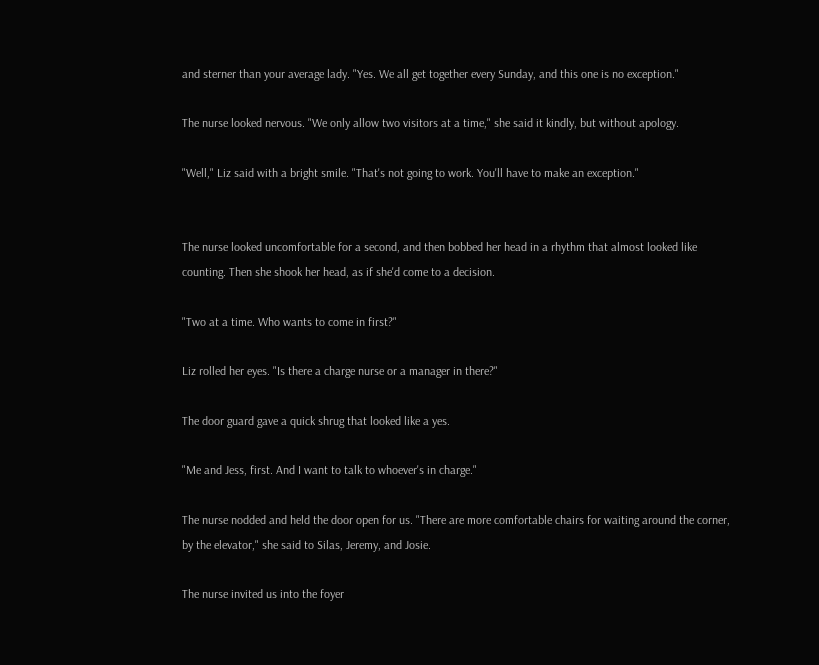and sterner than your average lady. "Yes. We all get together every Sunday, and this one is no exception."

The nurse looked nervous. "We only allow two visitors at a time," she said it kindly, but without apology.

"Well," Liz said with a bright smile. "That's not going to work. You'll have to make an exception."


The nurse looked uncomfortable for a second, and then bobbed her head in a rhythm that almost looked like counting. Then she shook her head, as if she'd come to a decision.

"Two at a time. Who wants to come in first?"

Liz rolled her eyes. "Is there a charge nurse or a manager in there?"

The door guard gave a quick shrug that looked like a yes.

"Me and Jess, first. And I want to talk to whoever's in charge."

The nurse nodded and held the door open for us. "There are more comfortable chairs for waiting around the corner, by the elevator," she said to Silas, Jeremy, and Josie.

The nurse invited us into the foyer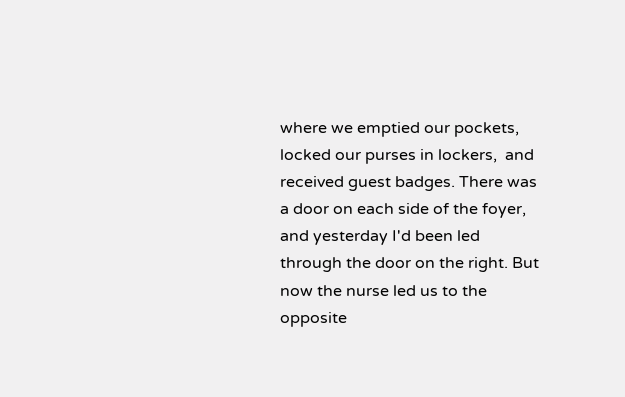where we emptied our pockets, locked our purses in lockers,  and received guest badges. There was a door on each side of the foyer, and yesterday I'd been led through the door on the right. But now the nurse led us to the opposite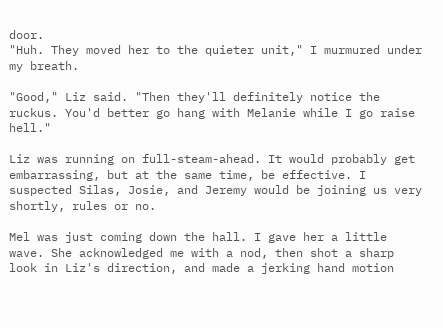door.
"Huh. They moved her to the quieter unit," I murmured under my breath.

"Good," Liz said. "Then they'll definitely notice the ruckus. You'd better go hang with Melanie while I go raise hell."

Liz was running on full-steam-ahead. It would probably get embarrassing, but at the same time, be effective. I suspected Silas, Josie, and Jeremy would be joining us very shortly, rules or no.

Mel was just coming down the hall. I gave her a little wave. She acknowledged me with a nod, then shot a sharp look in Liz's direction, and made a jerking hand motion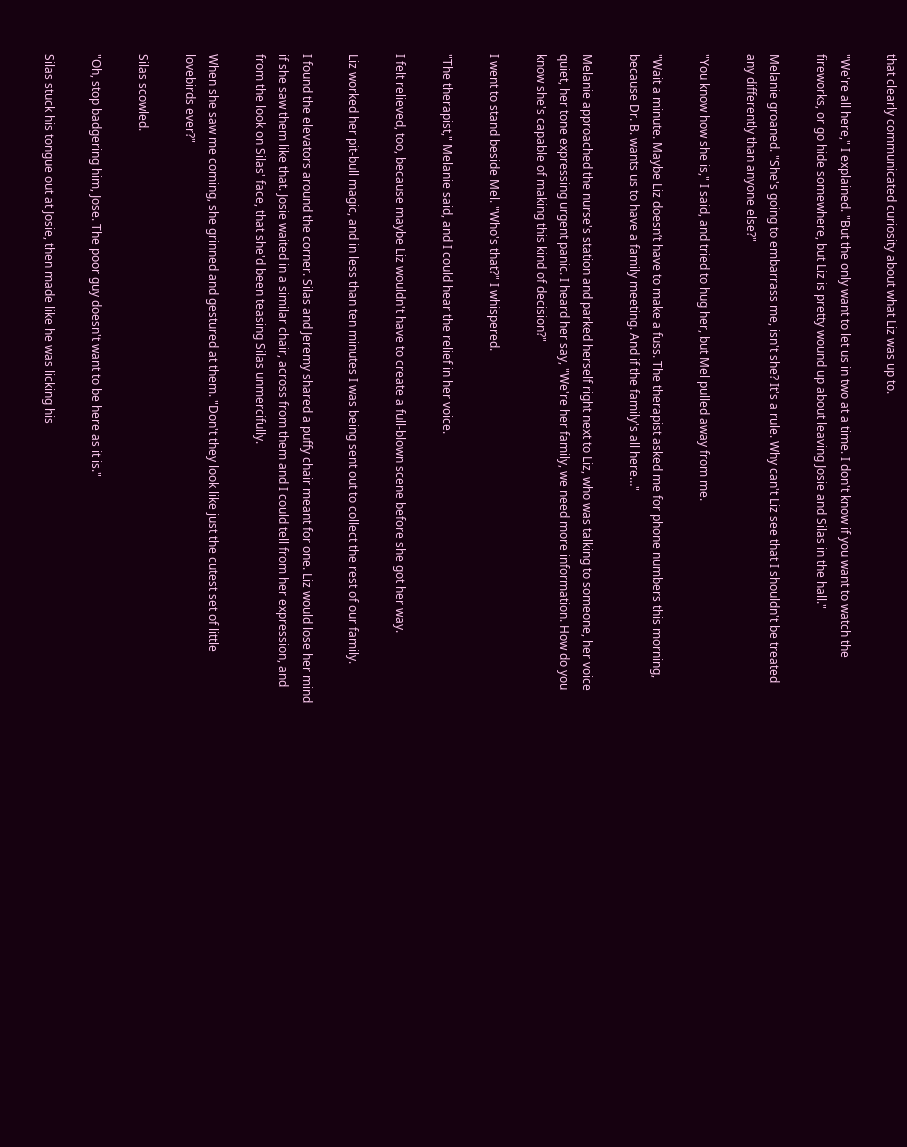that clearly communicated curiosity about what Liz was up to.

"We're all here," I explained. "But the only want to let us in two at a time. I don't know if you want to watch the fireworks, or go hide somewhere, but Liz is pretty wound up about leaving Josie and Silas in the hall."

Melanie groaned. "She's going to embarrass me, isn't she? It's a rule. Why can't Liz see that I shouldn't be treated any differently than anyone else?"

"You know how she is," I said, and tried to hug her, but Mel pulled away from me.

"Wait a minute. Maybe Liz doesn’t have to make a fuss. The therapist asked me for phone numbers this morning, because Dr. B. wants us to have a family meeting. And if the family's all here…"

Melanie approached the nurse's station and parked herself right next to Liz, who was talking to someone, her voice quiet, her tone expressing urgent panic. I heard her say, "We're her family, we need more information. How do you know she's capable of making this kind of decision?"

I went to stand beside Mel. "Who's that?" I whispered.

"The therapist," Melanie said, and I could hear the relief in her voice.

I felt relieved, too, because maybe Liz wouldn't have to create a full-blown scene before she got her way.

Liz worked her pit-bull magic, and in less than ten minutes I was being sent out to collect the rest of our family.

I found the elevators around the corner. Silas and Jeremy shared a puffy chair meant for one. Liz would lose her mind if she saw them like that. Josie waited in a similar chair, across from them and I could tell from her expression, and from the look on Silas' face, that she'd been teasing Silas unmercifully.

When she saw me coming, she grinned and gestured at them. "Don't they look like just the cutest set of little lovebirds ever?"

Silas scowled.

"Oh, stop badgering him, Jose. The poor guy doesn't want to be here as it is."

Silas stuck his tongue out at Josie, then made like he was licking his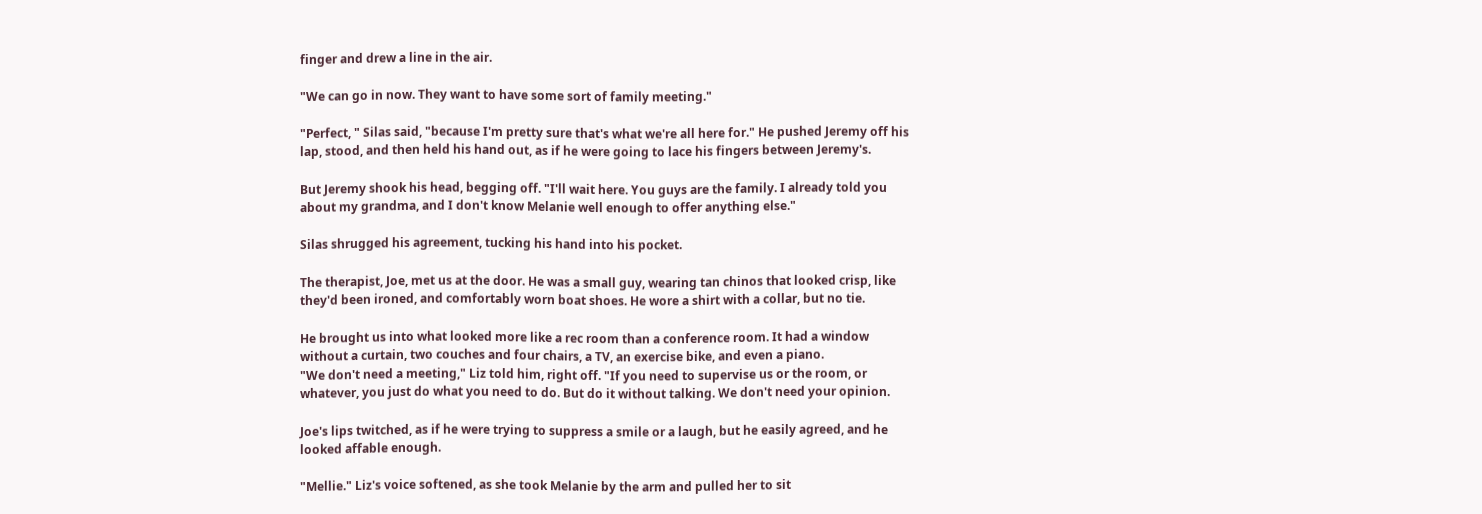finger and drew a line in the air.

"We can go in now. They want to have some sort of family meeting."

"Perfect, " Silas said, "because I'm pretty sure that's what we're all here for." He pushed Jeremy off his lap, stood, and then held his hand out, as if he were going to lace his fingers between Jeremy's.

But Jeremy shook his head, begging off. "I'll wait here. You guys are the family. I already told you about my grandma, and I don't know Melanie well enough to offer anything else."

Silas shrugged his agreement, tucking his hand into his pocket.

The therapist, Joe, met us at the door. He was a small guy, wearing tan chinos that looked crisp, like they'd been ironed, and comfortably worn boat shoes. He wore a shirt with a collar, but no tie.

He brought us into what looked more like a rec room than a conference room. It had a window without a curtain, two couches and four chairs, a TV, an exercise bike, and even a piano.
"We don't need a meeting," Liz told him, right off. "If you need to supervise us or the room, or whatever, you just do what you need to do. But do it without talking. We don't need your opinion.

Joe's lips twitched, as if he were trying to suppress a smile or a laugh, but he easily agreed, and he looked affable enough.

"Mellie." Liz's voice softened, as she took Melanie by the arm and pulled her to sit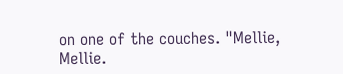on one of the couches. "Mellie, Mellie.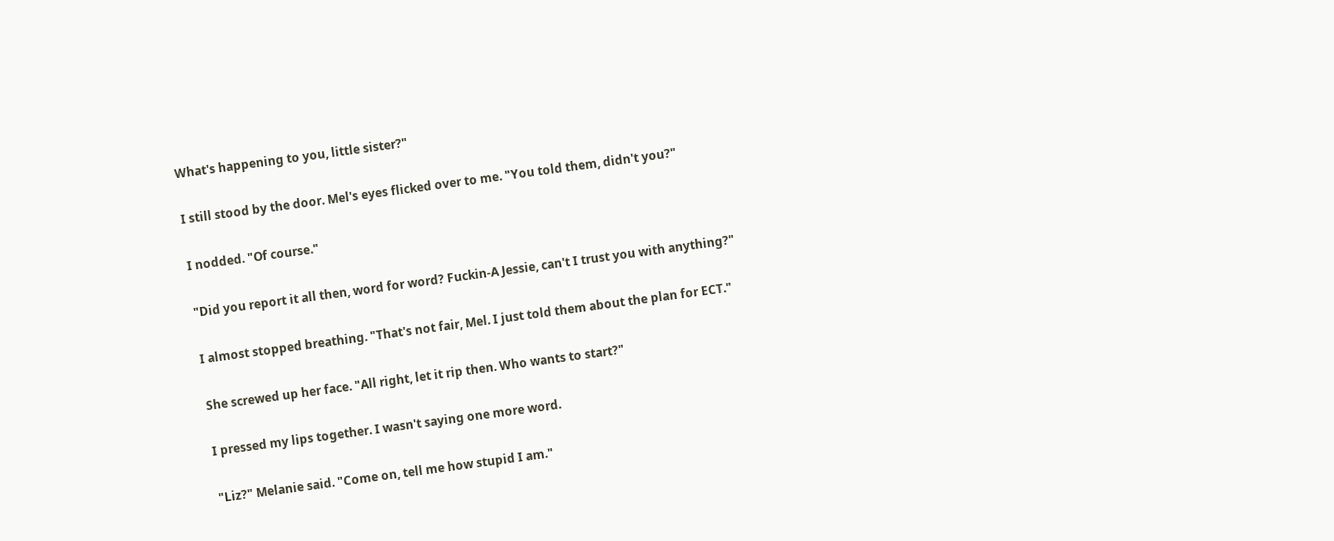What's happening to you, little sister?"

I still stood by the door. Mel's eyes flicked over to me. "You told them, didn't you?"

I nodded. "Of course."

"Did you report it all then, word for word? Fuckin-A Jessie, can't I trust you with anything?"

I almost stopped breathing. "That's not fair, Mel. I just told them about the plan for ECT."

She screwed up her face. "All right, let it rip then. Who wants to start?"

I pressed my lips together. I wasn't saying one more word.

"Liz?" Melanie said. "Come on, tell me how stupid I am."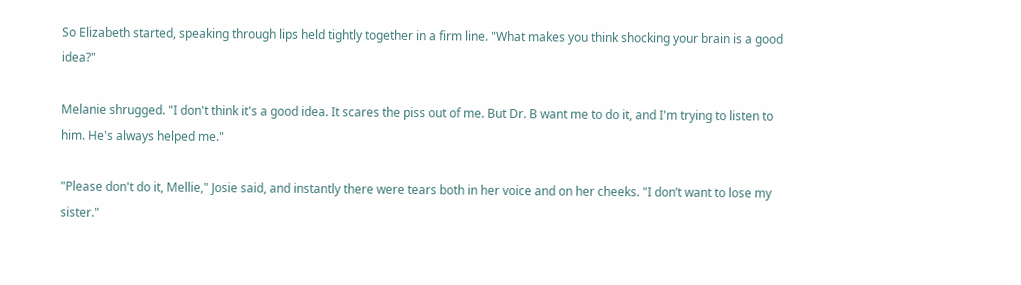So Elizabeth started, speaking through lips held tightly together in a firm line. "What makes you think shocking your brain is a good idea?"

Melanie shrugged. "I don't think it's a good idea. It scares the piss out of me. But Dr. B want me to do it, and I'm trying to listen to him. He's always helped me."

"Please don't do it, Mellie," Josie said, and instantly there were tears both in her voice and on her cheeks. "I don’t want to lose my sister."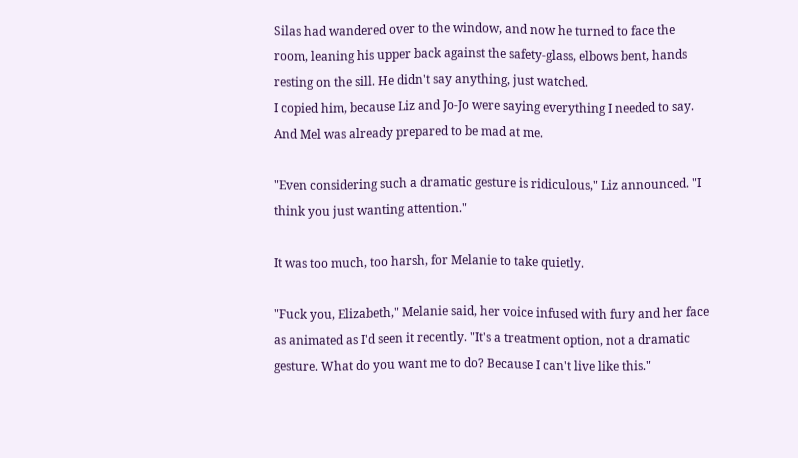Silas had wandered over to the window, and now he turned to face the room, leaning his upper back against the safety-glass, elbows bent, hands resting on the sill. He didn't say anything, just watched.
I copied him, because Liz and Jo-Jo were saying everything I needed to say. And Mel was already prepared to be mad at me.

"Even considering such a dramatic gesture is ridiculous," Liz announced. "I think you just wanting attention."

It was too much, too harsh, for Melanie to take quietly.

"Fuck you, Elizabeth," Melanie said, her voice infused with fury and her face as animated as I'd seen it recently. "It's a treatment option, not a dramatic gesture. What do you want me to do? Because I can't live like this."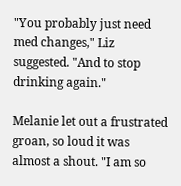"You probably just need med changes," Liz suggested. "And to stop drinking again."

Melanie let out a frustrated groan, so loud it was almost a shout. "I am so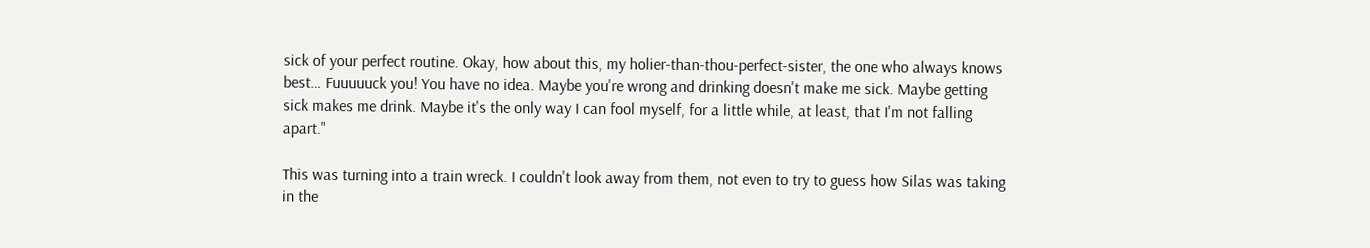sick of your perfect routine. Okay, how about this, my holier-than-thou-perfect-sister, the one who always knows best… Fuuuuuck you! You have no idea. Maybe you're wrong and drinking doesn't make me sick. Maybe getting sick makes me drink. Maybe it's the only way I can fool myself, for a little while, at least, that I'm not falling apart."

This was turning into a train wreck. I couldn't look away from them, not even to try to guess how Silas was taking in the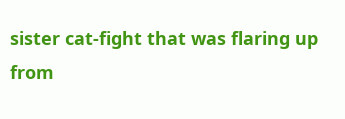sister cat-fight that was flaring up from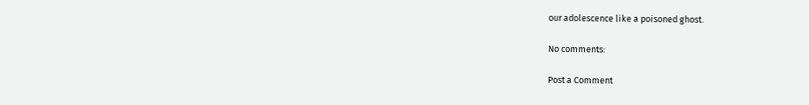our adolescence like a poisoned ghost.

No comments:

Post a Comment